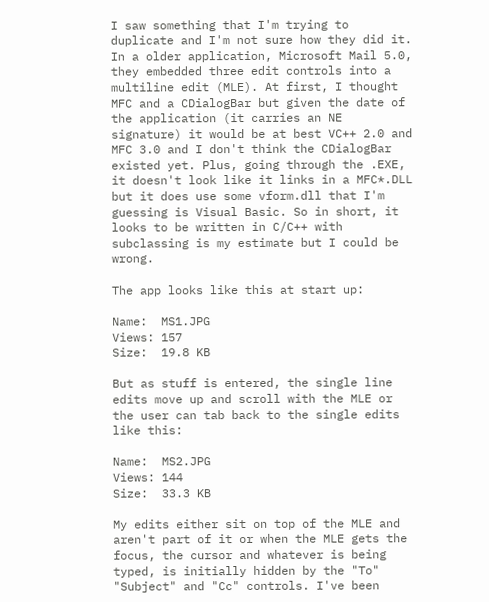I saw something that I'm trying to duplicate and I'm not sure how they did it. In a older application, Microsoft Mail 5.0, they embedded three edit controls into a multiline edit (MLE). At first, I thought MFC and a CDialogBar but given the date of the application (it carries an NE signature) it would be at best VC++ 2.0 and MFC 3.0 and I don't think the CDialogBar existed yet. Plus, going through the .EXE, it doesn't look like it links in a MFC*.DLL but it does use some vform.dll that I'm guessing is Visual Basic. So in short, it looks to be written in C/C++ with subclassing is my estimate but I could be wrong.

The app looks like this at start up:

Name:  MS1.JPG
Views: 157
Size:  19.8 KB

But as stuff is entered, the single line edits move up and scroll with the MLE or the user can tab back to the single edits like this:

Name:  MS2.JPG
Views: 144
Size:  33.3 KB

My edits either sit on top of the MLE and aren't part of it or when the MLE gets the focus, the cursor and whatever is being typed, is initially hidden by the "To" "Subject" and "Cc" controls. I've been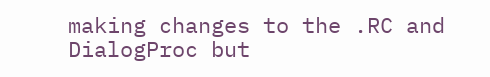making changes to the .RC and DialogProc but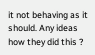it not behaving as it should. Any ideas how they did this ?